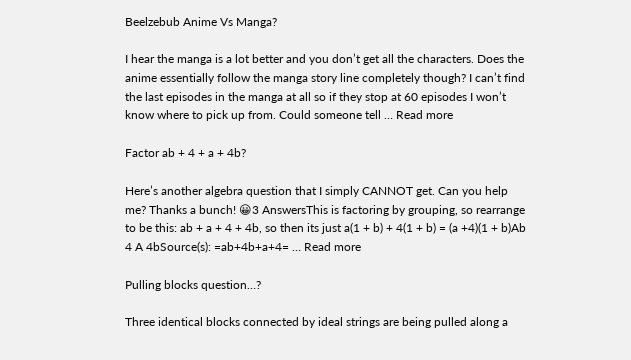Beelzebub Anime Vs Manga?

I hear the manga is a lot better and you don’t get all the characters. Does the anime essentially follow the manga story line completely though? I can’t find the last episodes in the manga at all so if they stop at 60 episodes I won’t know where to pick up from. Could someone tell … Read more

Factor ab + 4 + a + 4b?

Here’s another algebra question that I simply CANNOT get. Can you help me? Thanks a bunch! 😀3 AnswersThis is factoring by grouping, so rearrange to be this: ab + a + 4 + 4b, so then its just a(1 + b) + 4(1 + b) = (a +4)(1 + b)Ab 4 A 4bSource(s): =ab+4b+a+4= … Read more

Pulling blocks question…?

Three identical blocks connected by ideal strings are being pulled along a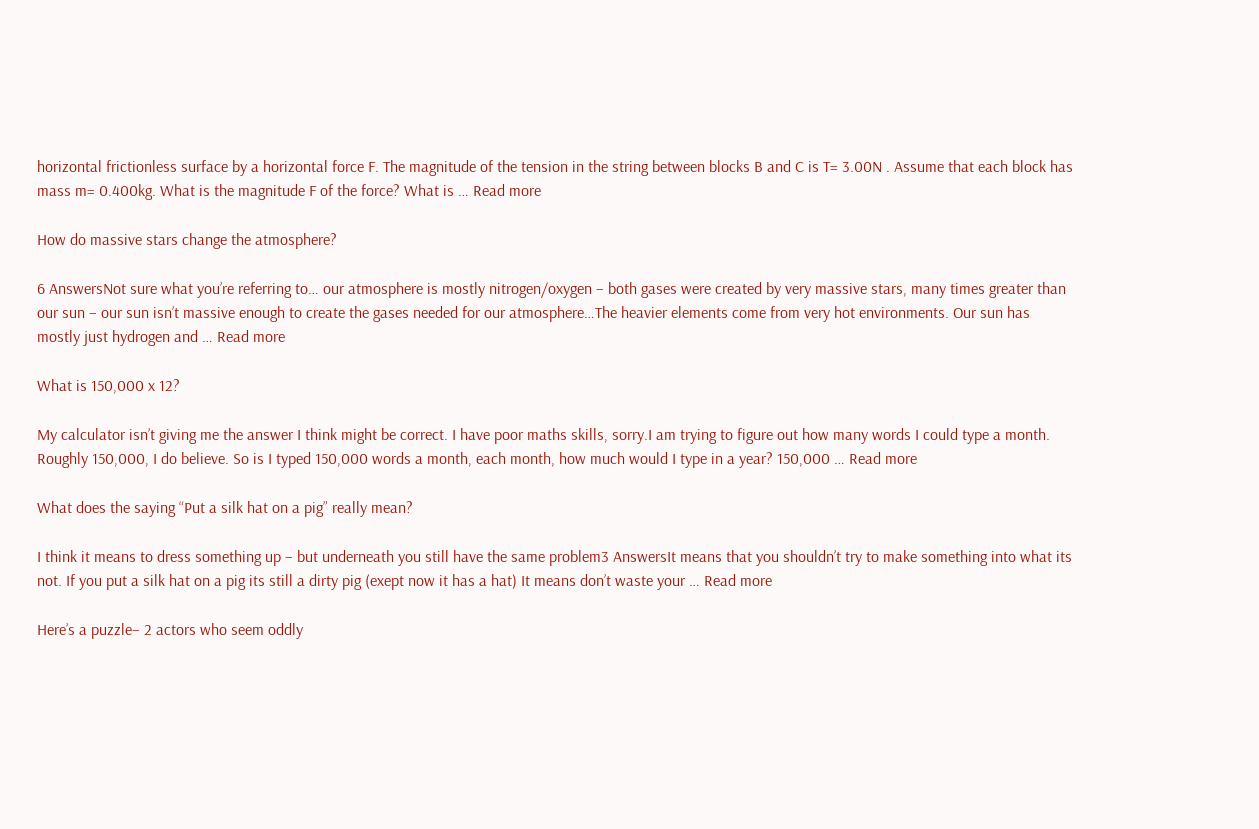horizontal frictionless surface by a horizontal force F. The magnitude of the tension in the string between blocks B and C is T= 3.00N . Assume that each block has mass m= 0.400kg. What is the magnitude F of the force? What is … Read more

How do massive stars change the atmosphere?

6 AnswersNot sure what you’re referring to… our atmosphere is mostly nitrogen/oxygen – both gases were created by very massive stars, many times greater than our sun – our sun isn’t massive enough to create the gases needed for our atmosphere…The heavier elements come from very hot environments. Our sun has mostly just hydrogen and … Read more

What is 150,000 x 12?

My calculator isn’t giving me the answer I think might be correct. I have poor maths skills, sorry.I am trying to figure out how many words I could type a month. Roughly 150,000, I do believe. So is I typed 150,000 words a month, each month, how much would I type in a year? 150,000 … Read more

What does the saying “Put a silk hat on a pig” really mean?

I think it means to dress something up – but underneath you still have the same problem3 AnswersIt means that you shouldn’t try to make something into what its not. If you put a silk hat on a pig its still a dirty pig (exept now it has a hat) It means don’t waste your … Read more

Here’s a puzzle– 2 actors who seem oddly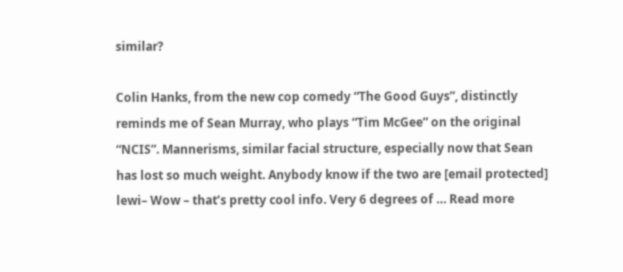similar?

Colin Hanks, from the new cop comedy “The Good Guys”, distinctly reminds me of Sean Murray, who plays “Tim McGee” on the original “NCIS”. Mannerisms, similar facial structure, especially now that Sean has lost so much weight. Anybody know if the two are [email protected] lewi– Wow – that’s pretty cool info. Very 6 degrees of … Read more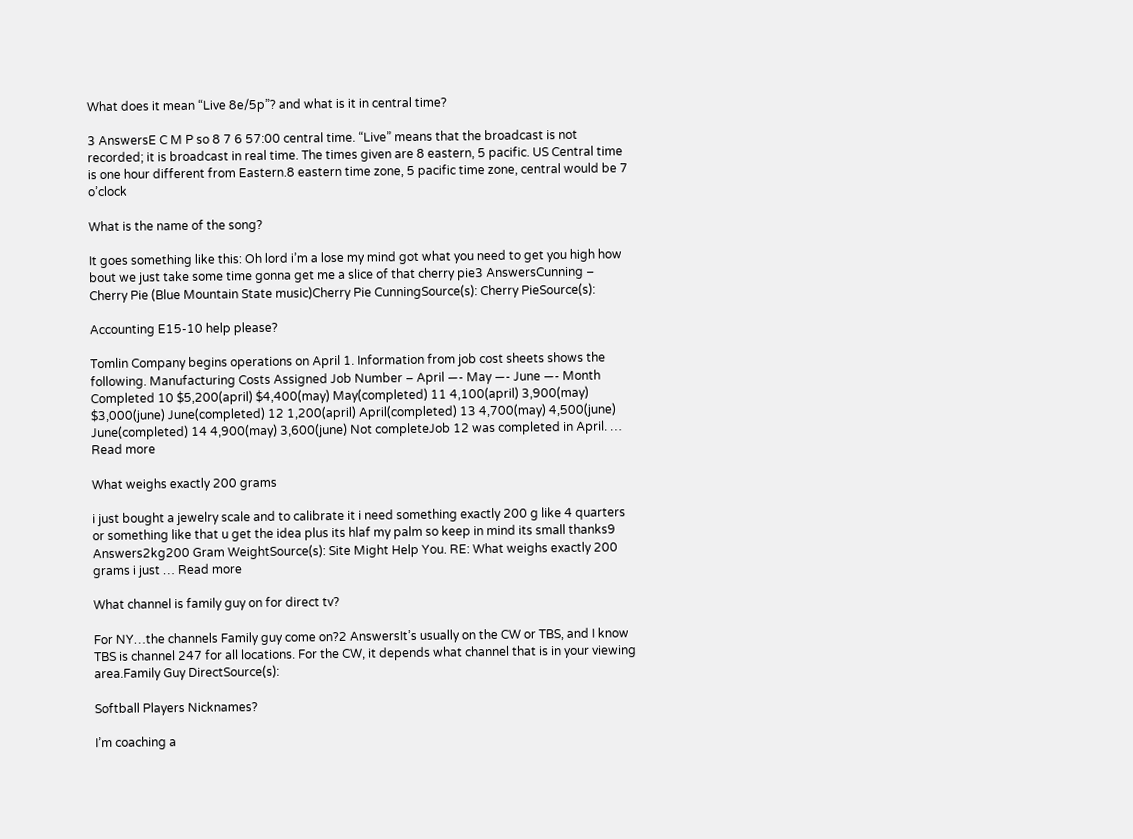What does it mean “Live 8e/5p”? and what is it in central time?

3 AnswersE C M P so 8 7 6 57:00 central time. “Live” means that the broadcast is not recorded; it is broadcast in real time. The times given are 8 eastern, 5 pacific. US Central time is one hour different from Eastern.8 eastern time zone, 5 pacific time zone, central would be 7 o’clock

What is the name of the song?

It goes something like this: Oh lord i’m a lose my mind got what you need to get you high how bout we just take some time gonna get me a slice of that cherry pie3 AnswersCunning – Cherry Pie (Blue Mountain State music)Cherry Pie CunningSource(s): Cherry PieSource(s):

Accounting E15-10 help please?

Tomlin Company begins operations on April 1. Information from job cost sheets shows the following. Manufacturing Costs Assigned Job Number – April —- May —- June —- Month Completed 10 $5,200(april) $4,400(may) May(completed) 11 4,100(april) 3,900(may) $3,000(june) June(completed) 12 1,200(april) April(completed) 13 4,700(may) 4,500(june) June(completed) 14 4,900(may) 3,600(june) Not completeJob 12 was completed in April. … Read more

What weighs exactly 200 grams

i just bought a jewelry scale and to calibrate it i need something exactly 200 g like 4 quarters or something like that u get the idea plus its hlaf my palm so keep in mind its small thanks9 Answers2kg200 Gram WeightSource(s): Site Might Help You. RE: What weighs exactly 200 grams i just … Read more

What channel is family guy on for direct tv?

For NY…the channels Family guy come on?2 AnswersIt’s usually on the CW or TBS, and I know TBS is channel 247 for all locations. For the CW, it depends what channel that is in your viewing area.Family Guy DirectSource(s):

Softball Players Nicknames?

I’m coaching a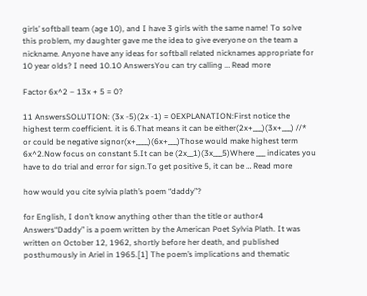girls’ softball team (age 10), and I have 3 girls with the same name! To solve this problem, my daughter gave me the idea to give everyone on the team a nickname. Anyone have any ideas for softball related nicknames appropriate for 10 year olds? I need 10.10 AnswersYou can try calling … Read more

Factor 6x^2 – 13x + 5 = 0?

11 AnswersSOLUTION: (3x -5)(2x -1) = 0EXPLANATION:First notice the highest term coefficient. it is 6.That means it can be either(2x+___)(3x+___) //* or could be negative signor(x+____)(6x+___)Those would make highest term 6x^2.Now focus on constant 5.It can be (2x__1)(3x___5)Where ___ indicates you have to do trial and error for sign.To get positive 5, it can be … Read more

how would you cite sylvia plath’s poem “daddy”?

for English, I don’t know anything other than the title or author4 Answers“Daddy” is a poem written by the American Poet Sylvia Plath. It was written on October 12, 1962, shortly before her death, and published posthumously in Ariel in 1965.[1] The poem’s implications and thematic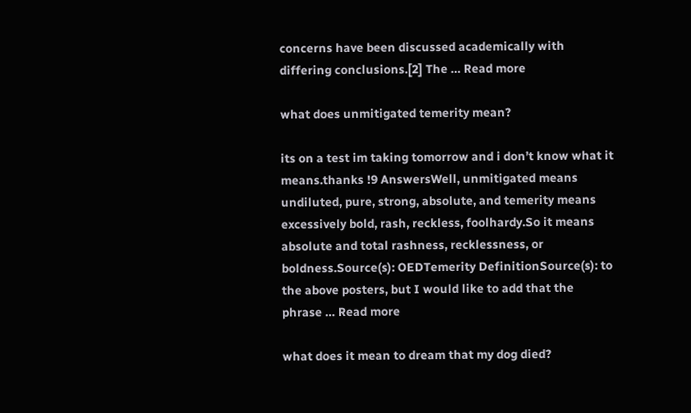concerns have been discussed academically with differing conclusions.[2] The … Read more

what does unmitigated temerity mean?

its on a test im taking tomorrow and i don’t know what it means.thanks !9 AnswersWell, unmitigated means undiluted, pure, strong, absolute, and temerity means excessively bold, rash, reckless, foolhardy.So it means absolute and total rashness, recklessness, or boldness.Source(s): OEDTemerity DefinitionSource(s): to the above posters, but I would like to add that the phrase … Read more

what does it mean to dream that my dog died?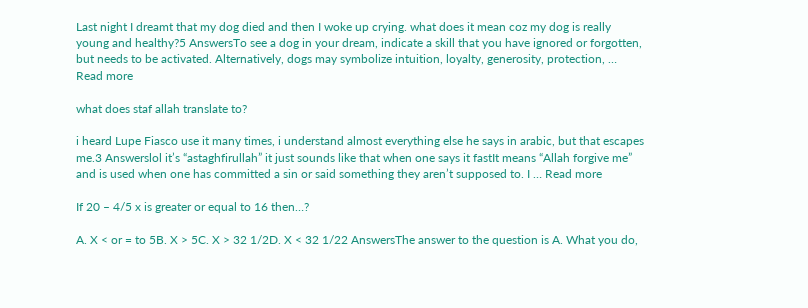Last night I dreamt that my dog died and then I woke up crying. what does it mean coz my dog is really young and healthy?5 AnswersTo see a dog in your dream, indicate a skill that you have ignored or forgotten, but needs to be activated. Alternatively, dogs may symbolize intuition, loyalty, generosity, protection, … Read more

what does staf allah translate to?

i heard Lupe Fiasco use it many times, i understand almost everything else he says in arabic, but that escapes me.3 Answerslol it’s “astaghfirullah” it just sounds like that when one says it fastIt means “Allah forgive me” and is used when one has committed a sin or said something they aren’t supposed to. I … Read more

If 20 – 4/5 x is greater or equal to 16 then…?

A. X < or = to 5B. X > 5C. X > 32 1/2D. X < 32 1/22 AnswersThe answer to the question is A. What you do,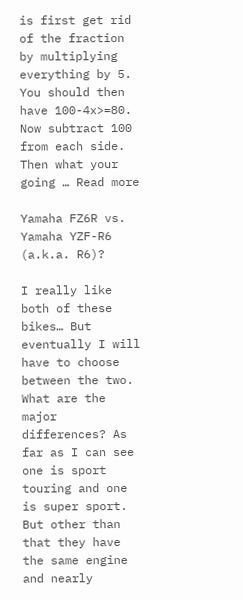is first get rid of the fraction by multiplying everything by 5. You should then have 100-4x>=80. Now subtract 100 from each side. Then what your going … Read more

Yamaha FZ6R vs. Yamaha YZF-R6 (a.k.a. R6)?

I really like both of these bikes… But eventually I will have to choose between the two. What are the major differences? As far as I can see one is sport touring and one is super sport. But other than that they have the same engine and nearly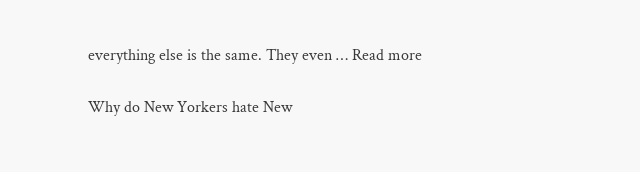everything else is the same. They even … Read more

Why do New Yorkers hate New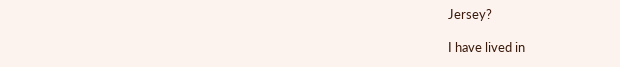Jersey?

I have lived in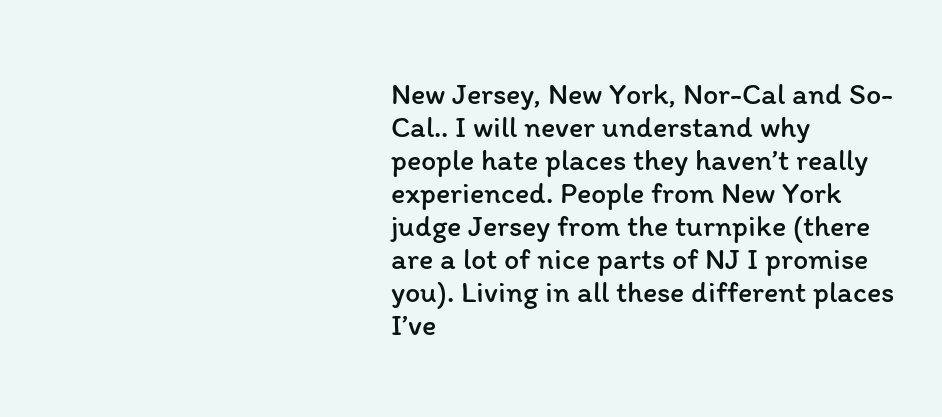New Jersey, New York, Nor-Cal and So-Cal.. I will never understand why people hate places they haven’t really experienced. People from New York judge Jersey from the turnpike (there are a lot of nice parts of NJ I promise you). Living in all these different places I’ve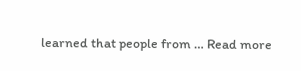learned that people from … Read more